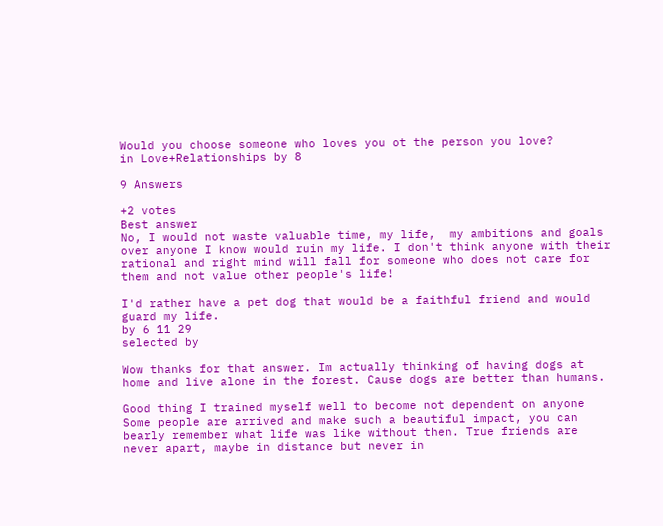Would you choose someone who loves you ot the person you love?
in Love+Relationships by 8

9 Answers

+2 votes
Best answer
No, I would not waste valuable time, my life,  my ambitions and goals over anyone I know would ruin my life. I don't think anyone with their rational and right mind will fall for someone who does not care for them and not value other people's life!

I'd rather have a pet dog that would be a faithful friend and would guard my life.
by 6 11 29
selected by

Wow thanks for that answer. Im actually thinking of having dogs at home and live alone in the forest. Cause dogs are better than humans.

Good thing I trained myself well to become not dependent on anyone
Some people are arrived and make such a beautiful impact, you can bearly remember what life was like without then. True friends are never apart, maybe in distance but never in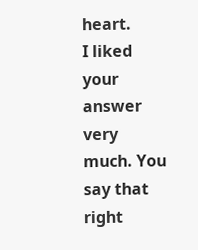heart.
I liked your answer very much. You say that right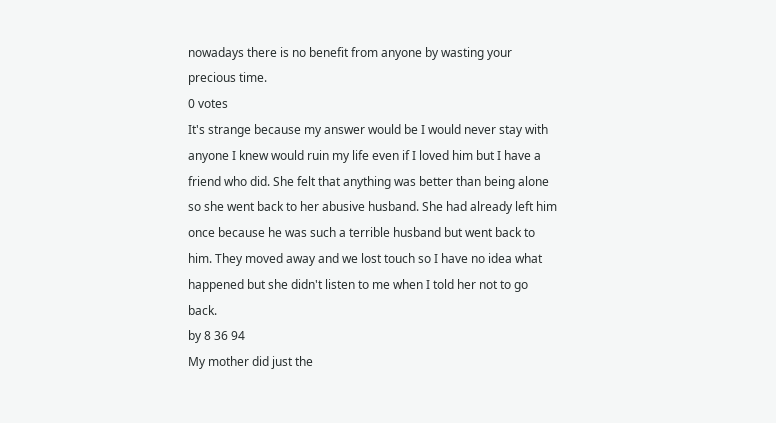nowadays there is no benefit from anyone by wasting your precious time.
0 votes
It's strange because my answer would be I would never stay with anyone I knew would ruin my life even if I loved him but I have a friend who did. She felt that anything was better than being alone so she went back to her abusive husband. She had already left him once because he was such a terrible husband but went back to him. They moved away and we lost touch so I have no idea what happened but she didn't listen to me when I told her not to go back.
by 8 36 94
My mother did just the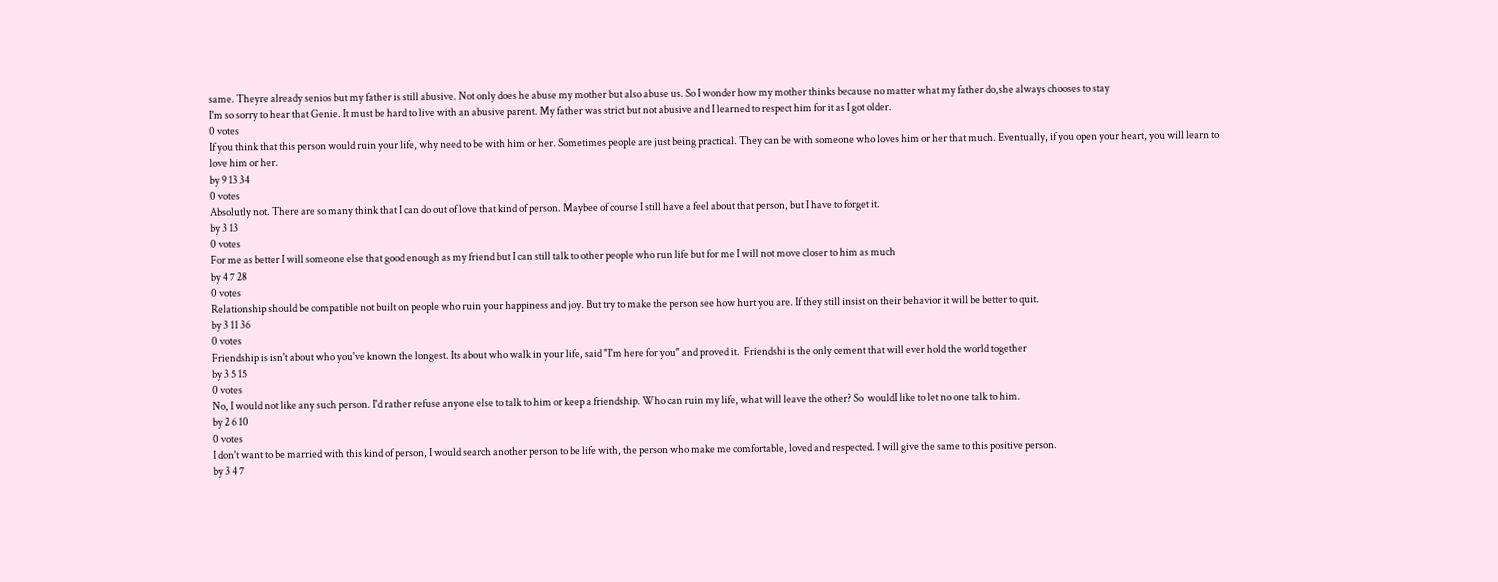same. Theyre already senios but my father is still abusive. Not only does he abuse my mother but also abuse us. So I wonder how my mother thinks because no matter what my father do,she always chooses to stay
I'm so sorry to hear that Genie. It must be hard to live with an abusive parent. My father was strict but not abusive and I learned to respect him for it as I got older.
0 votes
If you think that this person would ruin your life, why need to be with him or her. Sometimes people are just being practical. They can be with someone who loves him or her that much. Eventually, if you open your heart, you will learn to love him or her.
by 9 13 34
0 votes
Absolutly not. There are so many think that I can do out of love that kind of person. Maybee of course I still have a feel about that person, but I have to forget it.
by 3 13
0 votes
For me as better I will someone else that good enough as my friend but I can still talk to other people who run life but for me I will not move closer to him as much
by 4 7 28
0 votes
Relationship should be compatible not built on people who ruin your happiness and joy. But try to make the person see how hurt you are. If they still insist on their behavior it will be better to quit.
by 3 11 36
0 votes
Friendship is isn't about who you've known the longest. Its about who walk in your life, said "I'm here for you" and proved it.  Friendshi is the only cement that will ever hold the world together
by 3 5 15
0 votes
No, I would not like any such person. I'd rather refuse anyone else to talk to him or keep a friendship. Who can ruin my life, what will leave the other? So  wouldI like to let no one talk to him.
by 2 6 10
0 votes
I don't want to be married with this kind of person, I would search another person to be life with, the person who make me comfortable, loved and respected. I will give the same to this positive person.
by 3 4 7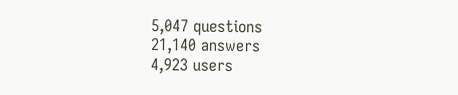5,047 questions
21,140 answers
4,923 users